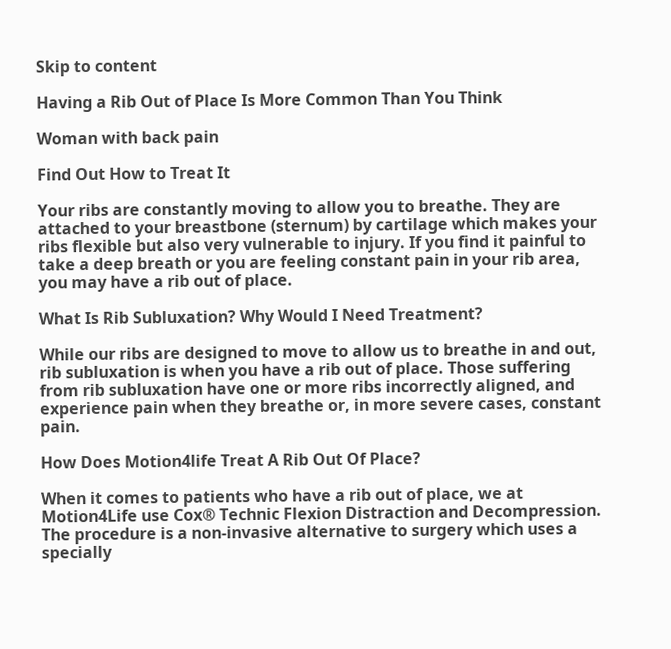Skip to content

Having a Rib Out of Place Is More Common Than You Think

Woman with back pain

Find Out How to Treat It

Your ribs are constantly moving to allow you to breathe. They are attached to your breastbone (sternum) by cartilage which makes your ribs flexible but also very vulnerable to injury. If you find it painful to take a deep breath or you are feeling constant pain in your rib area, you may have a rib out of place.

What Is Rib Subluxation? Why Would I Need Treatment?

While our ribs are designed to move to allow us to breathe in and out, rib subluxation is when you have a rib out of place. Those suffering from rib subluxation have one or more ribs incorrectly aligned, and experience pain when they breathe or, in more severe cases, constant pain.

How Does Motion4life Treat A Rib Out Of Place?

When it comes to patients who have a rib out of place, we at Motion4Life use Cox® Technic Flexion Distraction and Decompression. The procedure is a non-invasive alternative to surgery which uses a specially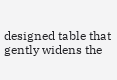designed table that gently widens the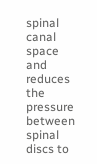spinal canal space and reduces the pressure between spinal discs to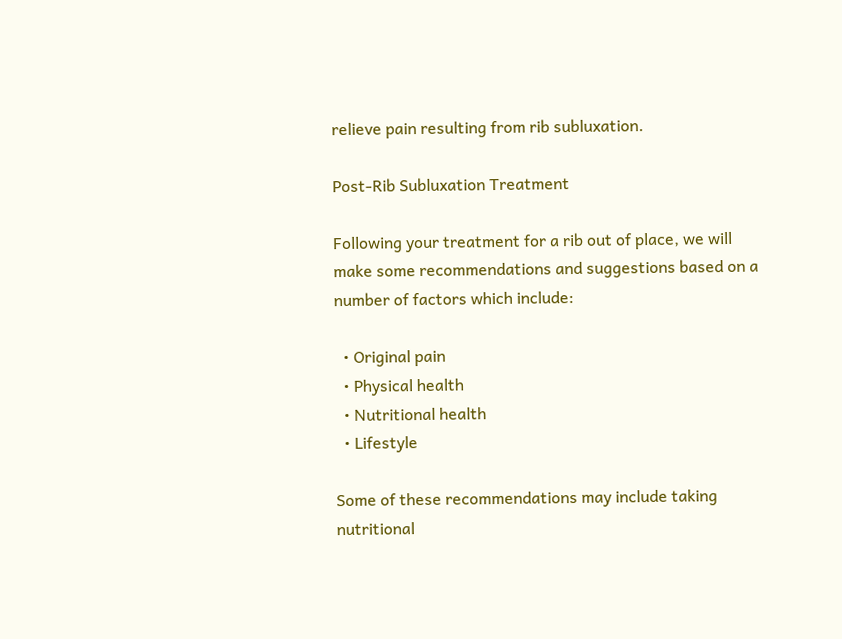relieve pain resulting from rib subluxation.

Post-Rib Subluxation Treatment

Following your treatment for a rib out of place, we will make some recommendations and suggestions based on a number of factors which include:

  • Original pain
  • Physical health
  • Nutritional health
  • Lifestyle

Some of these recommendations may include taking nutritional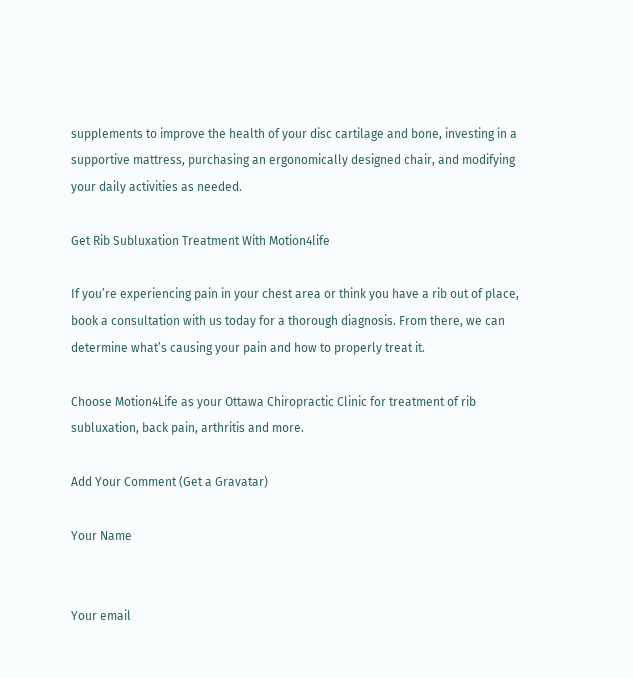supplements to improve the health of your disc cartilage and bone, investing in a supportive mattress, purchasing an ergonomically designed chair, and modifying your daily activities as needed.

Get Rib Subluxation Treatment With Motion4life

If you’re experiencing pain in your chest area or think you have a rib out of place, book a consultation with us today for a thorough diagnosis. From there, we can determine what’s causing your pain and how to properly treat it.

Choose Motion4Life as your Ottawa Chiropractic Clinic for treatment of rib subluxation, back pain, arthritis and more.

Add Your Comment (Get a Gravatar)

Your Name


Your email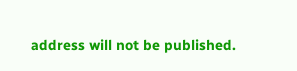address will not be published.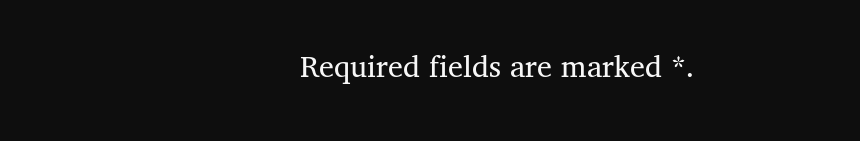Required fields are marked *.